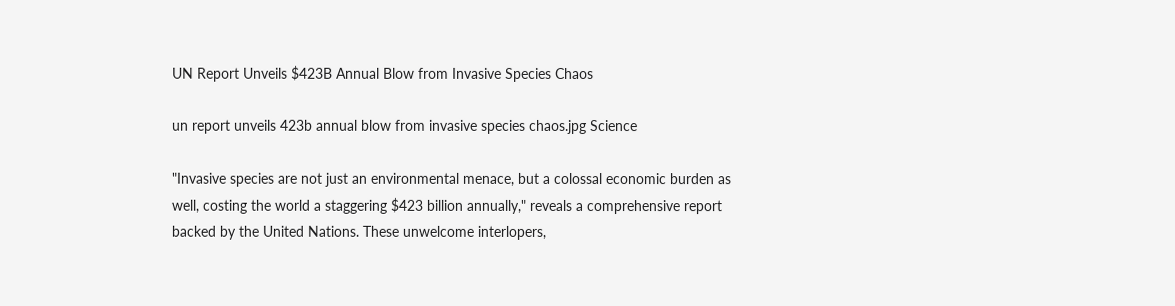UN Report Unveils $423B Annual Blow from Invasive Species Chaos

un report unveils 423b annual blow from invasive species chaos.jpg Science

"Invasive species are not just an environmental menace, but a colossal economic burden as well, costing the world a staggering $423 billion annually," reveals a comprehensive report backed by the United Nations. These unwelcome interlopers,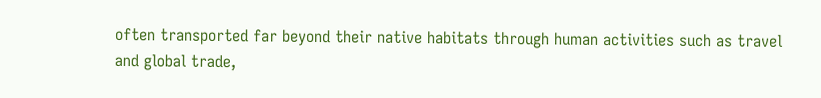often transported far beyond their native habitats through human activities such as travel and global trade,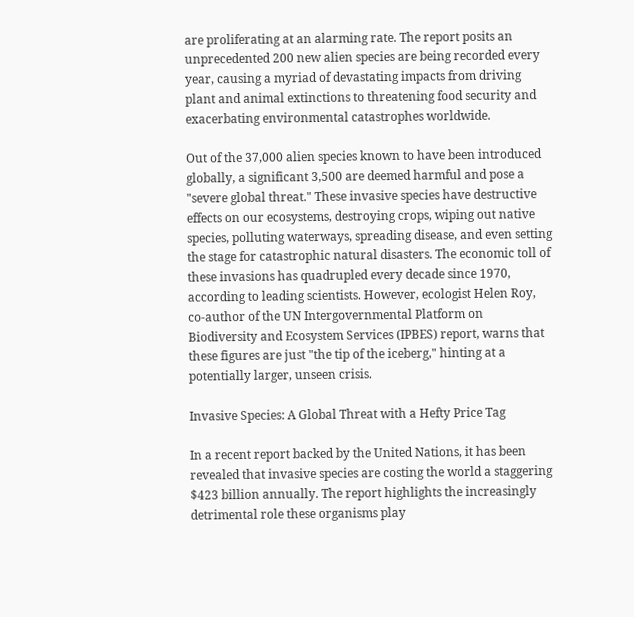are proliferating at an alarming rate. The report posits an unprecedented 200 new alien species are being recorded every year, causing a myriad of devastating impacts from driving plant and animal extinctions to threatening food security and exacerbating environmental catastrophes worldwide.

Out of the 37,000 alien species known to have been introduced globally, a significant 3,500 are deemed harmful and pose a "severe global threat." These invasive species have destructive effects on our ecosystems, destroying crops, wiping out native species, polluting waterways, spreading disease, and even setting the stage for catastrophic natural disasters. The economic toll of these invasions has quadrupled every decade since 1970, according to leading scientists. However, ecologist Helen Roy, co-author of the UN Intergovernmental Platform on Biodiversity and Ecosystem Services (IPBES) report, warns that these figures are just "the tip of the iceberg," hinting at a potentially larger, unseen crisis.

Invasive Species: A Global Threat with a Hefty Price Tag

In a recent report backed by the United Nations, it has been revealed that invasive species are costing the world a staggering $423 billion annually. The report highlights the increasingly detrimental role these organisms play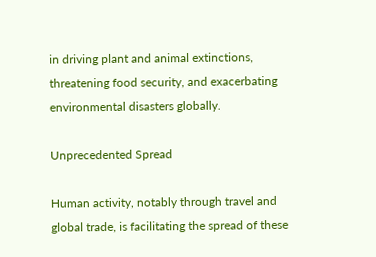in driving plant and animal extinctions, threatening food security, and exacerbating environmental disasters globally.

Unprecedented Spread

Human activity, notably through travel and global trade, is facilitating the spread of these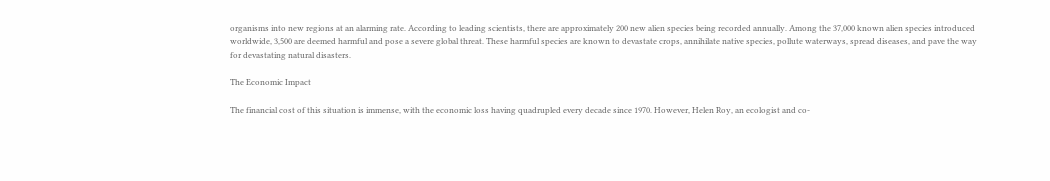organisms into new regions at an alarming rate. According to leading scientists, there are approximately 200 new alien species being recorded annually. Among the 37,000 known alien species introduced worldwide, 3,500 are deemed harmful and pose a severe global threat. These harmful species are known to devastate crops, annihilate native species, pollute waterways, spread diseases, and pave the way for devastating natural disasters.

The Economic Impact

The financial cost of this situation is immense, with the economic loss having quadrupled every decade since 1970. However, Helen Roy, an ecologist and co-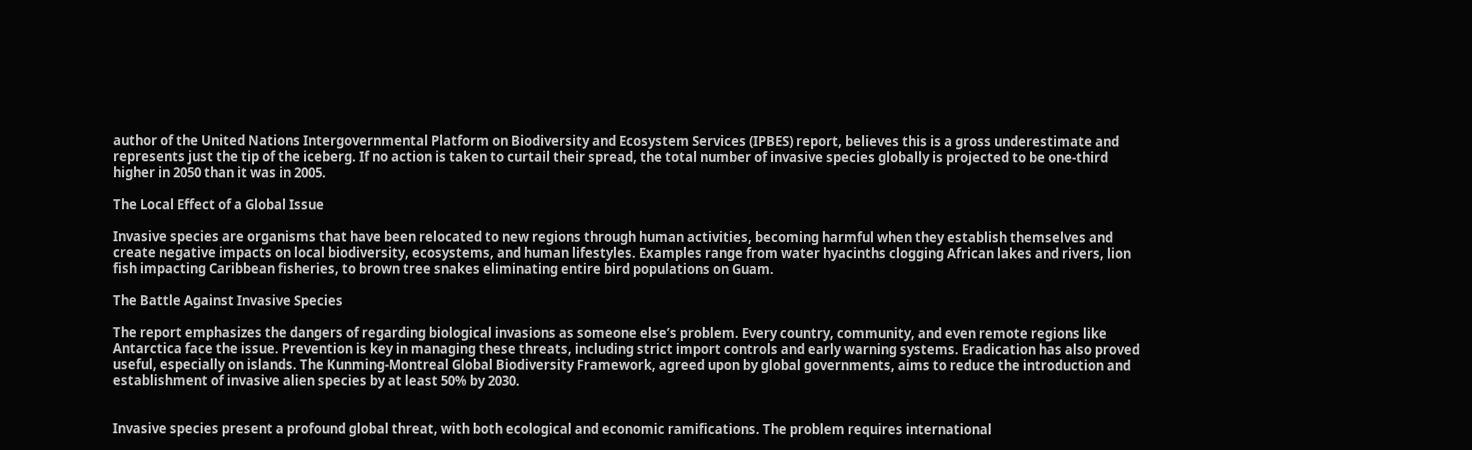author of the United Nations Intergovernmental Platform on Biodiversity and Ecosystem Services (IPBES) report, believes this is a gross underestimate and represents just the tip of the iceberg. If no action is taken to curtail their spread, the total number of invasive species globally is projected to be one-third higher in 2050 than it was in 2005.

The Local Effect of a Global Issue

Invasive species are organisms that have been relocated to new regions through human activities, becoming harmful when they establish themselves and create negative impacts on local biodiversity, ecosystems, and human lifestyles. Examples range from water hyacinths clogging African lakes and rivers, lion fish impacting Caribbean fisheries, to brown tree snakes eliminating entire bird populations on Guam.

The Battle Against Invasive Species

The report emphasizes the dangers of regarding biological invasions as someone else’s problem. Every country, community, and even remote regions like Antarctica face the issue. Prevention is key in managing these threats, including strict import controls and early warning systems. Eradication has also proved useful, especially on islands. The Kunming-Montreal Global Biodiversity Framework, agreed upon by global governments, aims to reduce the introduction and establishment of invasive alien species by at least 50% by 2030.


Invasive species present a profound global threat, with both ecological and economic ramifications. The problem requires international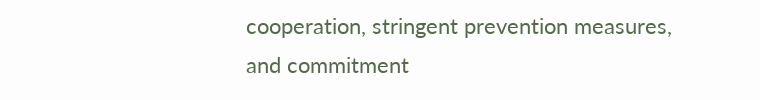cooperation, stringent prevention measures, and commitment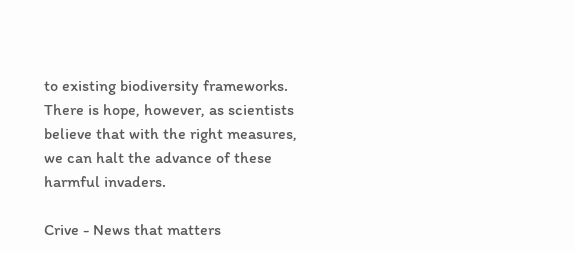to existing biodiversity frameworks. There is hope, however, as scientists believe that with the right measures, we can halt the advance of these harmful invaders.

Crive - News that matters